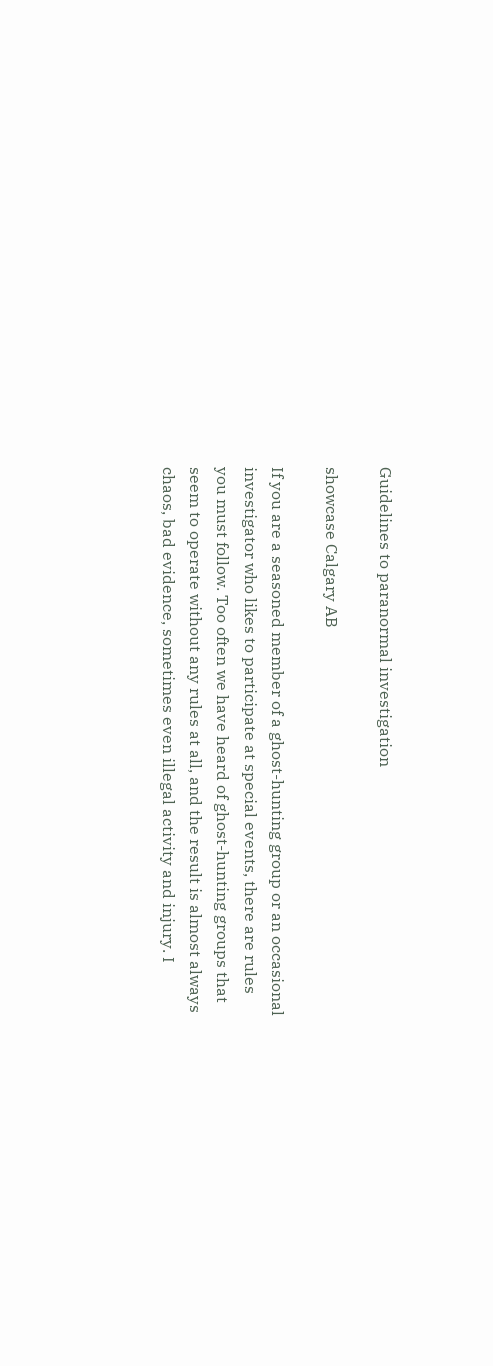Guidelines to paranormal investigation

showcase Calgary AB

If you are a seasoned member of a ghost-hunting group or an occasional investigator who likes to participate at special events, there are rules you must follow. Too often we have heard of ghost-hunting groups that seem to operate without any rules at all, and the result is almost always chaos, bad evidence, sometimes even illegal activity and injury. I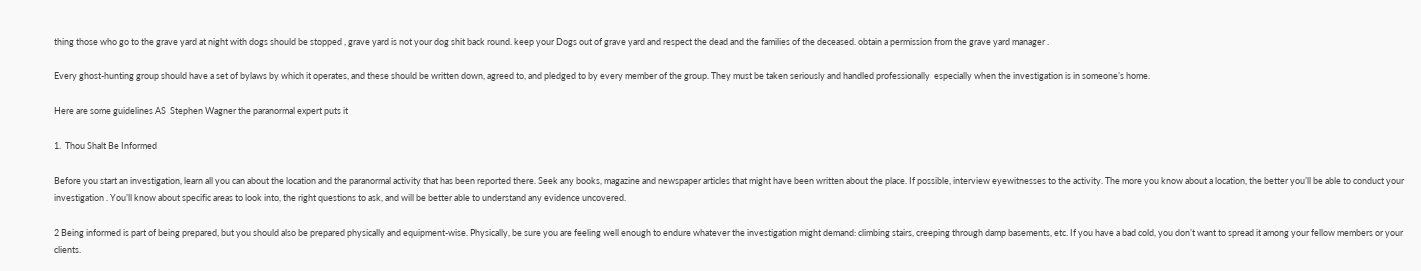thing those who go to the grave yard at night with dogs should be stopped , grave yard is not your dog shit back round. keep your Dogs out of grave yard and respect the dead and the families of the deceased. obtain a permission from the grave yard manager .

Every ghost-hunting group should have a set of bylaws by which it operates, and these should be written down, agreed to, and pledged to by every member of the group. They must be taken seriously and handled professionally  especially when the investigation is in someone’s home.

Here are some guidelines AS  Stephen Wagner the paranormal expert puts it

1.  Thou Shalt Be Informed

Before you start an investigation, learn all you can about the location and the paranormal activity that has been reported there. Seek any books, magazine and newspaper articles that might have been written about the place. If possible, interview eyewitnesses to the activity. The more you know about a location, the better you’ll be able to conduct your investigation . You’ll know about specific areas to look into, the right questions to ask, and will be better able to understand any evidence uncovered.

2 Being informed is part of being prepared, but you should also be prepared physically and equipment-wise. Physically, be sure you are feeling well enough to endure whatever the investigation might demand: climbing stairs, creeping through damp basements, etc. If you have a bad cold, you don’t want to spread it among your fellow members or your clients.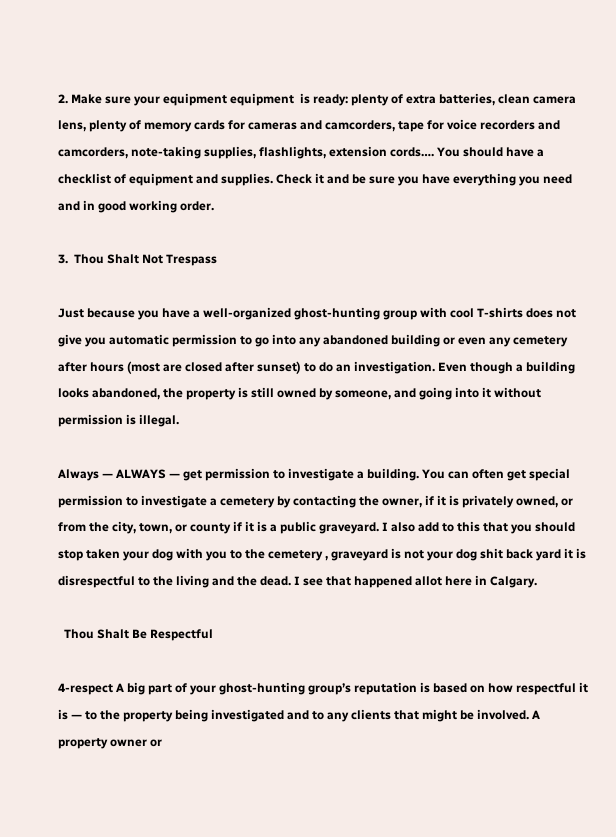2. Make sure your equipment equipment  is ready: plenty of extra batteries, clean camera lens, plenty of memory cards for cameras and camcorders, tape for voice recorders and camcorders, note-taking supplies, flashlights, extension cords…. You should have a checklist of equipment and supplies. Check it and be sure you have everything you need and in good working order.

3.  Thou Shalt Not Trespass

Just because you have a well-organized ghost-hunting group with cool T-shirts does not give you automatic permission to go into any abandoned building or even any cemetery after hours (most are closed after sunset) to do an investigation. Even though a building looks abandoned, the property is still owned by someone, and going into it without permission is illegal.

Always — ALWAYS — get permission to investigate a building. You can often get special permission to investigate a cemetery by contacting the owner, if it is privately owned, or from the city, town, or county if it is a public graveyard. I also add to this that you should stop taken your dog with you to the cemetery , graveyard is not your dog shit back yard it is disrespectful to the living and the dead. I see that happened allot here in Calgary.

  Thou Shalt Be Respectful

4-respect A big part of your ghost-hunting group’s reputation is based on how respectful it is — to the property being investigated and to any clients that might be involved. A property owner or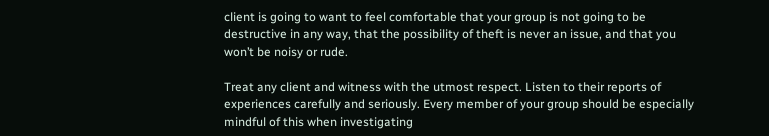client is going to want to feel comfortable that your group is not going to be destructive in any way, that the possibility of theft is never an issue, and that you won’t be noisy or rude.

Treat any client and witness with the utmost respect. Listen to their reports of experiences carefully and seriously. Every member of your group should be especially mindful of this when investigating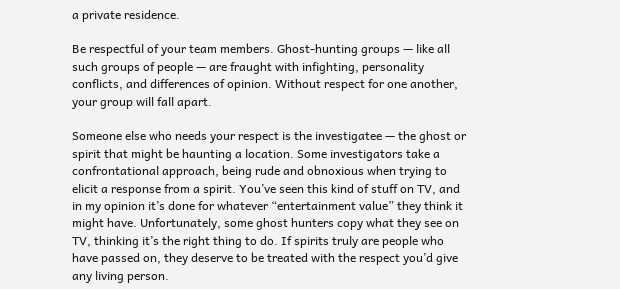a private residence.

Be respectful of your team members. Ghost-hunting groups — like all such groups of people — are fraught with infighting, personality conflicts, and differences of opinion. Without respect for one another, your group will fall apart.

Someone else who needs your respect is the investigatee — the ghost or spirit that might be haunting a location. Some investigators take a confrontational approach, being rude and obnoxious when trying to elicit a response from a spirit. You’ve seen this kind of stuff on TV, and in my opinion it’s done for whatever “entertainment value” they think it might have. Unfortunately, some ghost hunters copy what they see on TV, thinking it’s the right thing to do. If spirits truly are people who have passed on, they deserve to be treated with the respect you’d give any living person.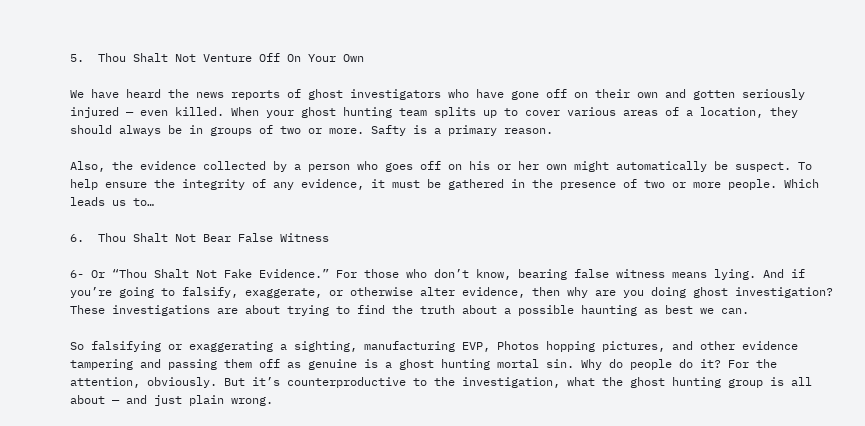5.  Thou Shalt Not Venture Off On Your Own

We have heard the news reports of ghost investigators who have gone off on their own and gotten seriously injured — even killed. When your ghost hunting team splits up to cover various areas of a location, they should always be in groups of two or more. Safty is a primary reason.

Also, the evidence collected by a person who goes off on his or her own might automatically be suspect. To help ensure the integrity of any evidence, it must be gathered in the presence of two or more people. Which leads us to…

6.  Thou Shalt Not Bear False Witness

6- Or “Thou Shalt Not Fake Evidence.” For those who don’t know, bearing false witness means lying. And if you’re going to falsify, exaggerate, or otherwise alter evidence, then why are you doing ghost investigation? These investigations are about trying to find the truth about a possible haunting as best we can.

So falsifying or exaggerating a sighting, manufacturing EVP, Photos hopping pictures, and other evidence tampering and passing them off as genuine is a ghost hunting mortal sin. Why do people do it? For the attention, obviously. But it’s counterproductive to the investigation, what the ghost hunting group is all about — and just plain wrong.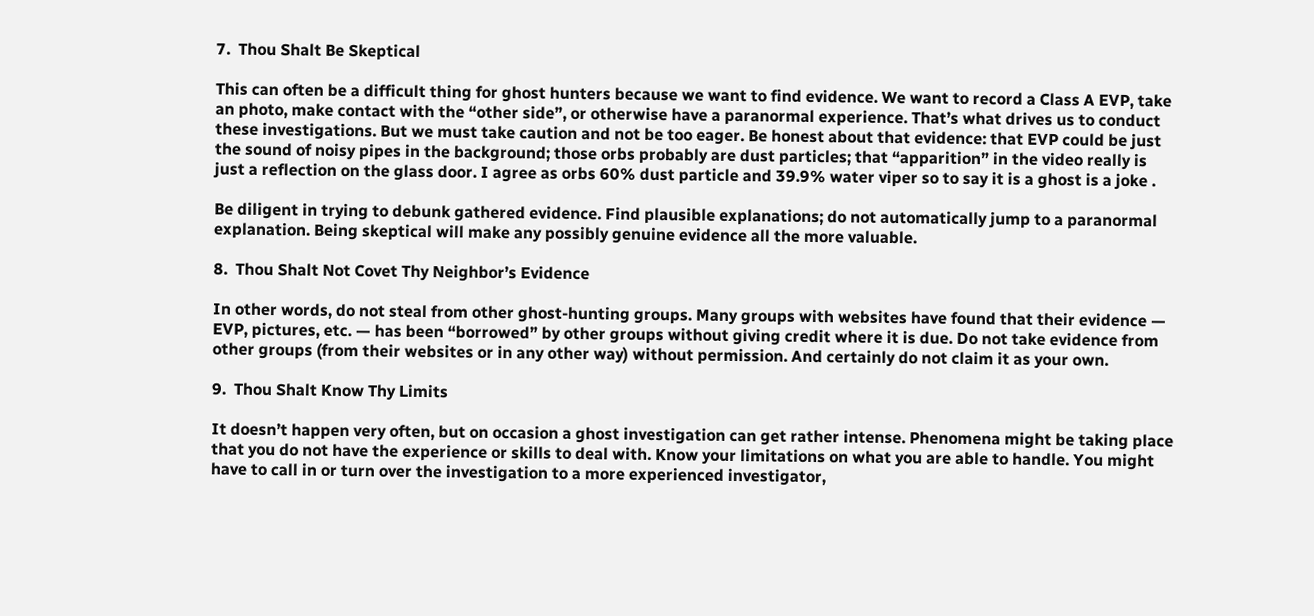7.  Thou Shalt Be Skeptical

This can often be a difficult thing for ghost hunters because we want to find evidence. We want to record a Class A EVP, take an photo, make contact with the “other side”, or otherwise have a paranormal experience. That’s what drives us to conduct these investigations. But we must take caution and not be too eager. Be honest about that evidence: that EVP could be just the sound of noisy pipes in the background; those orbs probably are dust particles; that “apparition” in the video really is just a reflection on the glass door. I agree as orbs 60% dust particle and 39.9% water viper so to say it is a ghost is a joke .

Be diligent in trying to debunk gathered evidence. Find plausible explanations; do not automatically jump to a paranormal explanation. Being skeptical will make any possibly genuine evidence all the more valuable.

8.  Thou Shalt Not Covet Thy Neighbor’s Evidence

In other words, do not steal from other ghost-hunting groups. Many groups with websites have found that their evidence — EVP, pictures, etc. — has been “borrowed” by other groups without giving credit where it is due. Do not take evidence from other groups (from their websites or in any other way) without permission. And certainly do not claim it as your own.

9.  Thou Shalt Know Thy Limits

It doesn’t happen very often, but on occasion a ghost investigation can get rather intense. Phenomena might be taking place that you do not have the experience or skills to deal with. Know your limitations on what you are able to handle. You might have to call in or turn over the investigation to a more experienced investigator,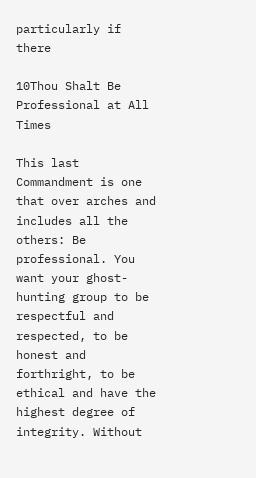particularly if there

10Thou Shalt Be Professional at All Times

This last Commandment is one that over arches and includes all the others: Be professional. You want your ghost-hunting group to be respectful and respected, to be honest and forthright, to be ethical and have the highest degree of integrity. Without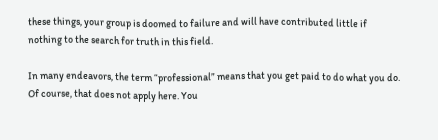these things, your group is doomed to failure and will have contributed little if nothing to the search for truth in this field.

In many endeavors, the term “professional” means that you get paid to do what you do. Of course, that does not apply here. You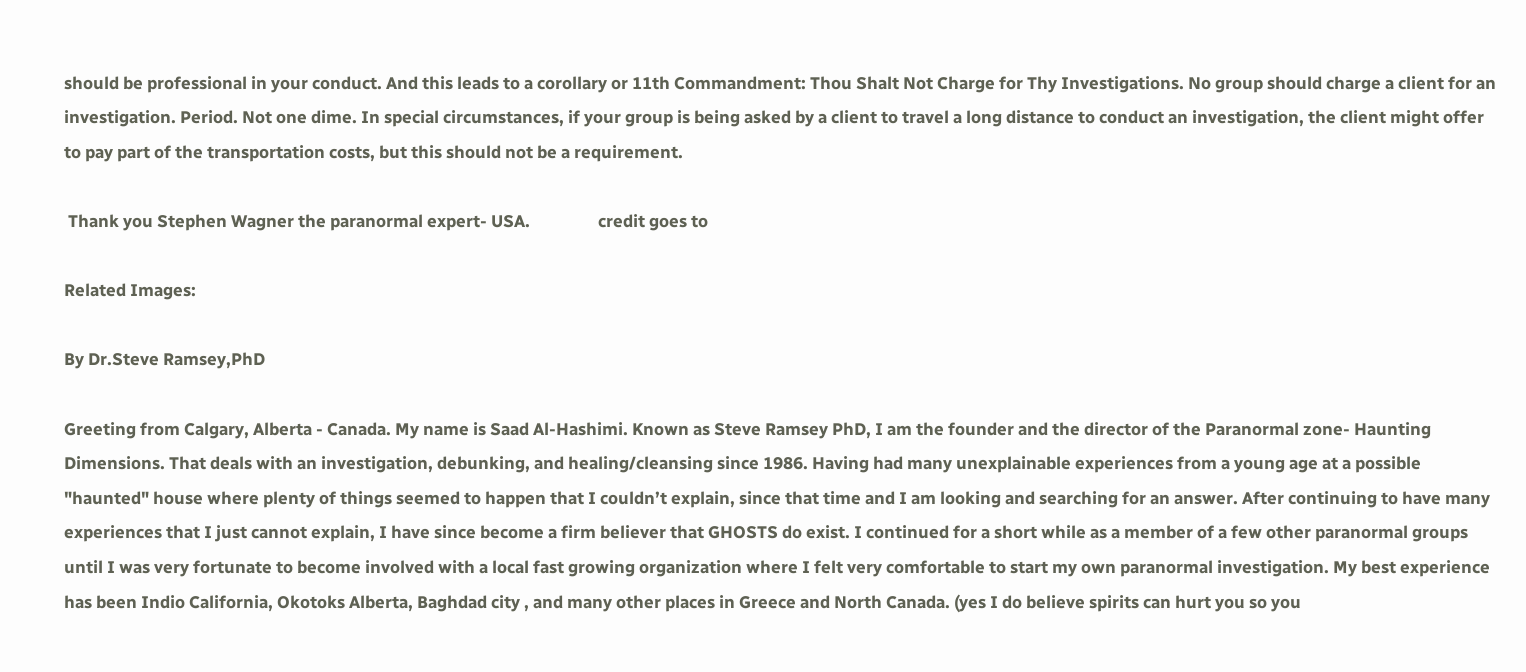should be professional in your conduct. And this leads to a corollary or 11th Commandment: Thou Shalt Not Charge for Thy Investigations. No group should charge a client for an investigation. Period. Not one dime. In special circumstances, if your group is being asked by a client to travel a long distance to conduct an investigation, the client might offer to pay part of the transportation costs, but this should not be a requirement.

 Thank you Stephen Wagner the paranormal expert- USA.                 credit goes to

Related Images:

By Dr.Steve Ramsey,PhD

Greeting from Calgary, Alberta - Canada. My name is Saad Al-Hashimi. Known as Steve Ramsey PhD, I am the founder and the director of the Paranormal zone- Haunting Dimensions. That deals with an investigation, debunking, and healing/cleansing since 1986. Having had many unexplainable experiences from a young age at a possible "haunted" house where plenty of things seemed to happen that I couldn’t explain, since that time and I am looking and searching for an answer. After continuing to have many experiences that I just cannot explain, I have since become a firm believer that GHOSTS do exist. I continued for a short while as a member of a few other paranormal groups until I was very fortunate to become involved with a local fast growing organization where I felt very comfortable to start my own paranormal investigation. My best experience has been Indio California, Okotoks Alberta, Baghdad city , and many other places in Greece and North Canada. (yes I do believe spirits can hurt you so you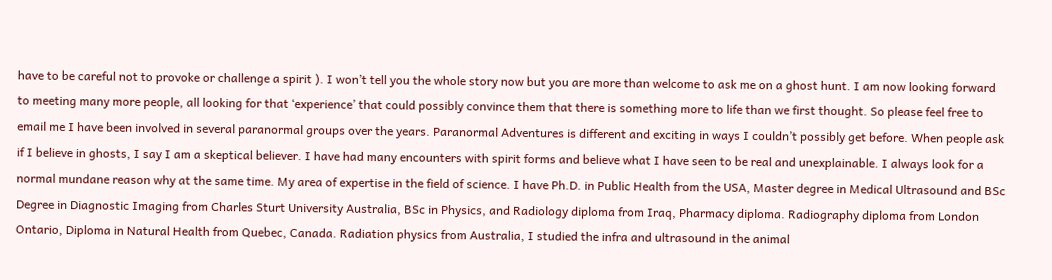have to be careful not to provoke or challenge a spirit ). I won’t tell you the whole story now but you are more than welcome to ask me on a ghost hunt. I am now looking forward to meeting many more people, all looking for that ‘experience’ that could possibly convince them that there is something more to life than we first thought. So please feel free to email me I have been involved in several paranormal groups over the years. Paranormal Adventures is different and exciting in ways I couldn’t possibly get before. When people ask if I believe in ghosts, I say I am a skeptical believer. I have had many encounters with spirit forms and believe what I have seen to be real and unexplainable. I always look for a normal mundane reason why at the same time. My area of expertise in the field of science. I have Ph.D. in Public Health from the USA, Master degree in Medical Ultrasound and BSc Degree in Diagnostic Imaging from Charles Sturt University Australia, BSc in Physics, and Radiology diploma from Iraq, Pharmacy diploma. Radiography diploma from London Ontario, Diploma in Natural Health from Quebec, Canada. Radiation physics from Australia, I studied the infra and ultrasound in the animal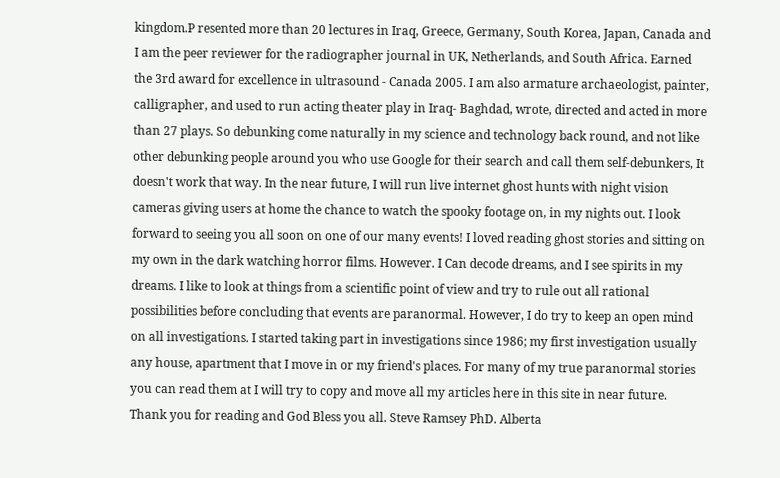kingdom.P resented more than 20 lectures in Iraq, Greece, Germany, South Korea, Japan, Canada and I am the peer reviewer for the radiographer journal in UK, Netherlands, and South Africa. Earned the 3rd award for excellence in ultrasound - Canada 2005. I am also armature archaeologist, painter, calligrapher, and used to run acting theater play in Iraq- Baghdad, wrote, directed and acted in more than 27 plays. So debunking come naturally in my science and technology back round, and not like other debunking people around you who use Google for their search and call them self-debunkers, It doesn't work that way. In the near future, I will run live internet ghost hunts with night vision cameras giving users at home the chance to watch the spooky footage on, in my nights out. I look forward to seeing you all soon on one of our many events! I loved reading ghost stories and sitting on my own in the dark watching horror films. However. I Can decode dreams, and I see spirits in my dreams. I like to look at things from a scientific point of view and try to rule out all rational possibilities before concluding that events are paranormal. However, I do try to keep an open mind on all investigations. I started taking part in investigations since 1986; my first investigation usually any house, apartment that I move in or my friend's places. For many of my true paranormal stories you can read them at I will try to copy and move all my articles here in this site in near future. Thank you for reading and God Bless you all. Steve Ramsey PhD. Alberta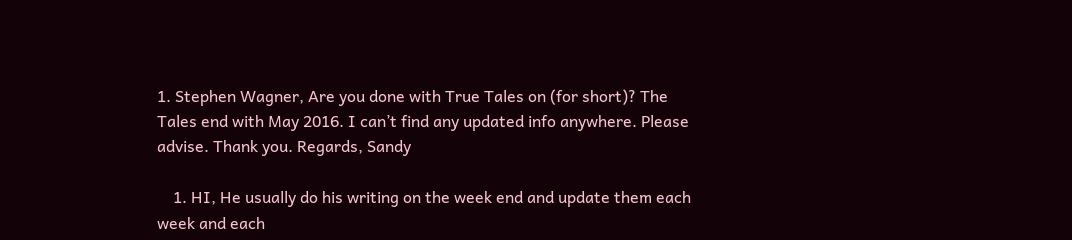1. Stephen Wagner, Are you done with True Tales on (for short)? The Tales end with May 2016. I can’t find any updated info anywhere. Please advise. Thank you. Regards, Sandy

    1. HI, He usually do his writing on the week end and update them each week and each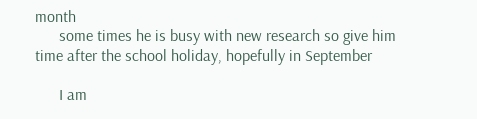month
      some times he is busy with new research so give him time after the school holiday, hopefully in September

      I am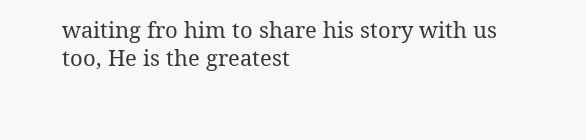waiting fro him to share his story with us too, He is the greatest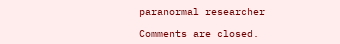paranormal researcher

Comments are closed.